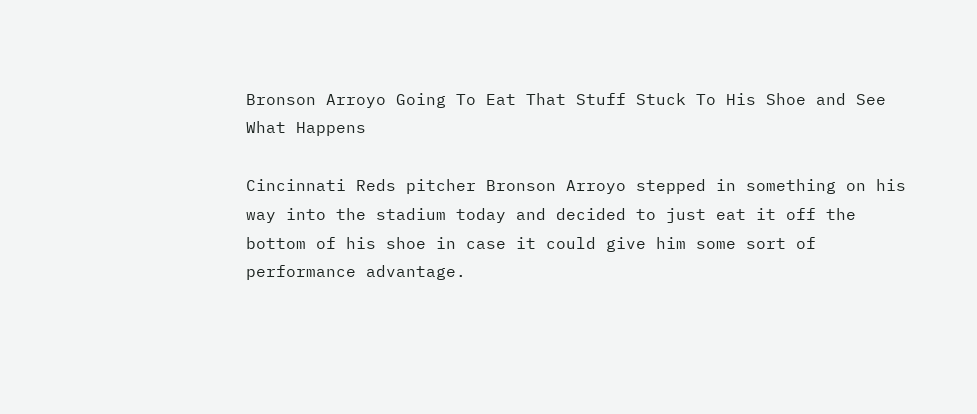Bronson Arroyo Going To Eat That Stuff Stuck To His Shoe and See What Happens

Cincinnati Reds pitcher Bronson Arroyo stepped in something on his way into the stadium today and decided to just eat it off the bottom of his shoe in case it could give him some sort of performance advantage.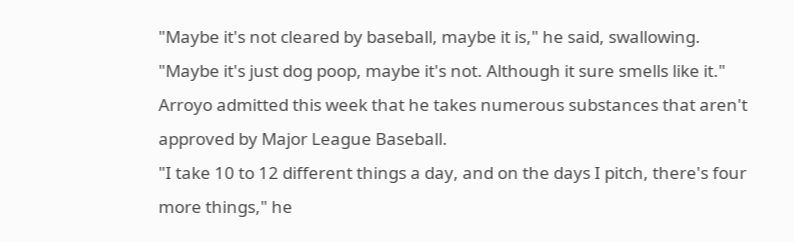"Maybe it's not cleared by baseball, maybe it is," he said, swallowing. "Maybe it's just dog poop, maybe it's not. Although it sure smells like it."
Arroyo admitted this week that he takes numerous substances that aren't approved by Major League Baseball.
"I take 10 to 12 different things a day, and on the days I pitch, there's four more things," he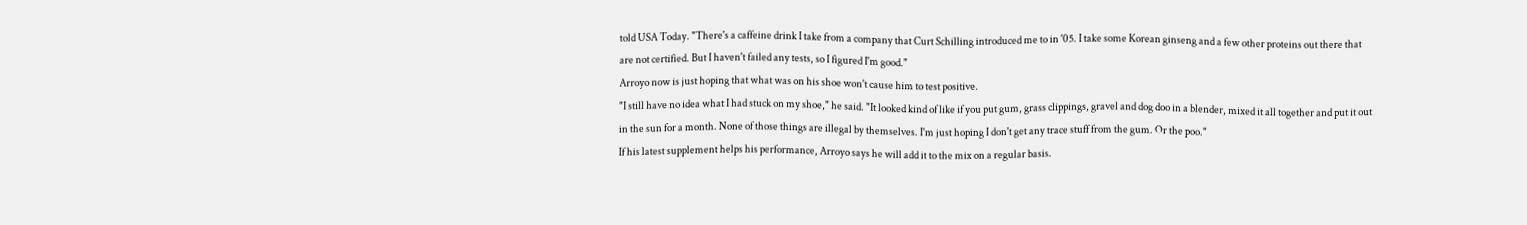told USA Today. "There's a caffeine drink I take from a company that Curt Schilling introduced me to in '05. I take some Korean ginseng and a few other proteins out there that are not certified. But I haven't failed any tests, so I figured I'm good."
Arroyo now is just hoping that what was on his shoe won't cause him to test positive.
"I still have no idea what I had stuck on my shoe," he said. "It looked kind of like if you put gum, grass clippings, gravel and dog doo in a blender, mixed it all together and put it out in the sun for a month. None of those things are illegal by themselves. I'm just hoping I don't get any trace stuff from the gum. Or the poo."
If his latest supplement helps his performance, Arroyo says he will add it to the mix on a regular basis.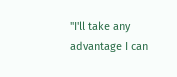"I'll take any advantage I can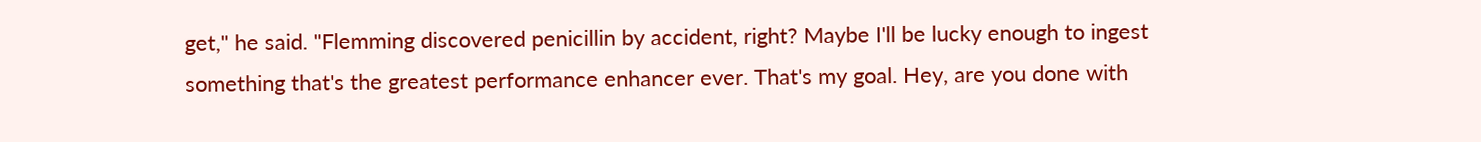get," he said. "Flemming discovered penicillin by accident, right? Maybe I'll be lucky enough to ingest something that's the greatest performance enhancer ever. That's my goal. Hey, are you done with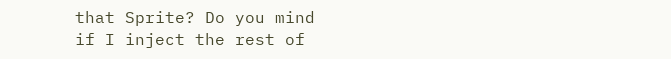that Sprite? Do you mind if I inject the rest of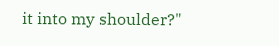it into my shoulder?"